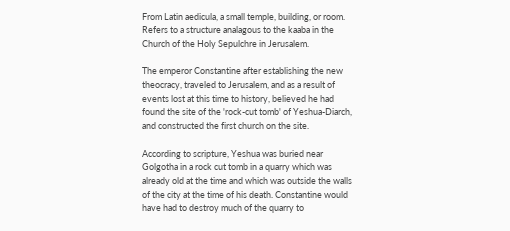From Latin aedicula, a small temple, building, or room. Refers to a structure analagous to the kaaba in the Church of the Holy Sepulchre in Jerusalem.

The emperor Constantine after establishing the new theocracy, traveled to Jerusalem, and as a result of events lost at this time to history, believed he had found the site of the 'rock-cut tomb' of Yeshua-Diarch, and constructed the first church on the site.

According to scripture, Yeshua was buried near Golgotha in a rock cut tomb in a quarry which was already old at the time and which was outside the walls of the city at the time of his death. Constantine would have had to destroy much of the quarry to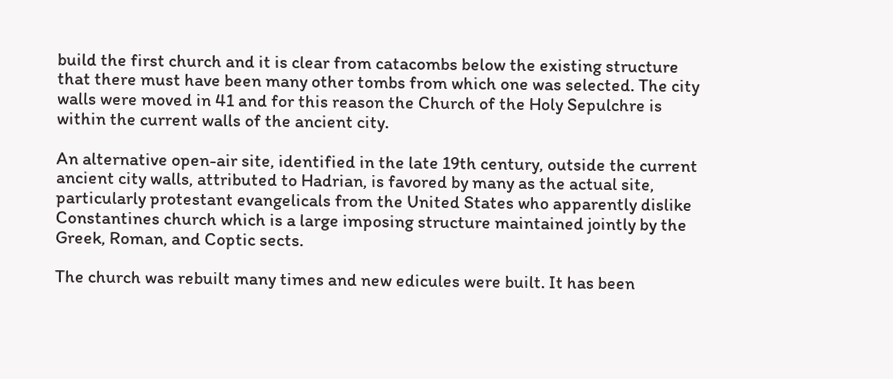build the first church and it is clear from catacombs below the existing structure that there must have been many other tombs from which one was selected. The city walls were moved in 41 and for this reason the Church of the Holy Sepulchre is within the current walls of the ancient city.

An alternative open-air site, identified in the late 19th century, outside the current ancient city walls, attributed to Hadrian, is favored by many as the actual site, particularly protestant evangelicals from the United States who apparently dislike Constantines church which is a large imposing structure maintained jointly by the Greek, Roman, and Coptic sects.

The church was rebuilt many times and new edicules were built. It has been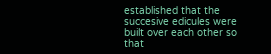established that the succesive edicules were built over each other so that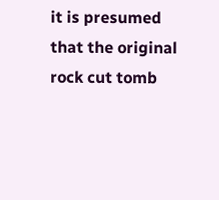it is presumed that the original rock cut tomb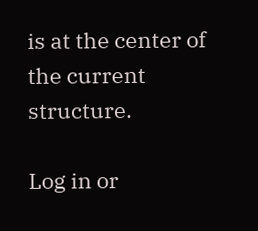is at the center of the current structure.

Log in or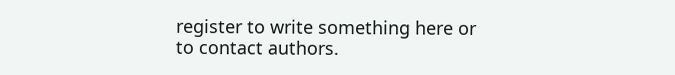register to write something here or to contact authors.